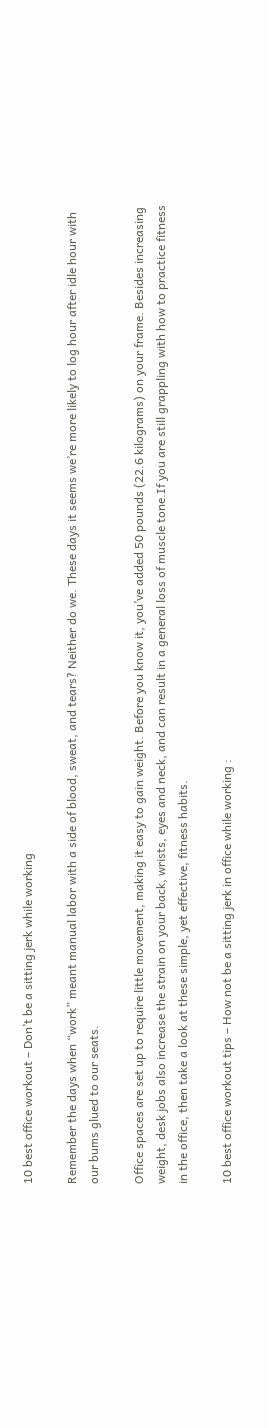10 best office workout – Don’t be a sitting jerk while working

Remember the days when “work” meant manual labor with a side of blood, sweat, and tears? Neither do we. These days it seems we’re more likely to log hour after idle hour with our bums glued to our seats.

Office spaces are set up to require little movement, making it easy to gain weight. Before you know it, you’ve added 50 pounds (22.6 kilograms) on your frame. Besides increasing weight, desk jobs also increase the strain on your back, wrists, eyes and neck, and can result in a general loss of muscle tone.If you are still grappling with how to practice fitness in the office, then take a look at these simple, yet effective, fitness habits.

10 best office workout tips – How not be a sitting jerk in office while working :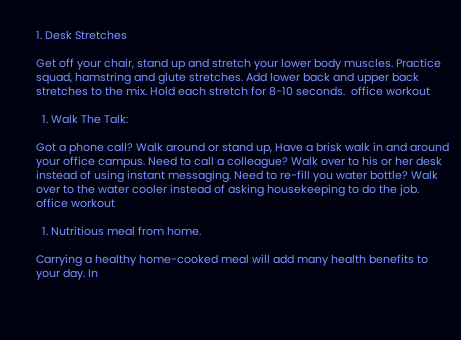1. Desk Stretches

Get off your chair, stand up and stretch your lower body muscles. Practice squad, hamstring and glute stretches. Add lower back and upper back stretches to the mix. Hold each stretch for 8-10 seconds.  office workout

  1. Walk The Talk:

Got a phone call? Walk around or stand up, Have a brisk walk in and around your office campus. Need to call a colleague? Walk over to his or her desk instead of using instant messaging. Need to re-fill you water bottle? Walk over to the water cooler instead of asking housekeeping to do the job.  office workout

  1. Nutritious meal from home.

Carrying a healthy home-cooked meal will add many health benefits to your day. In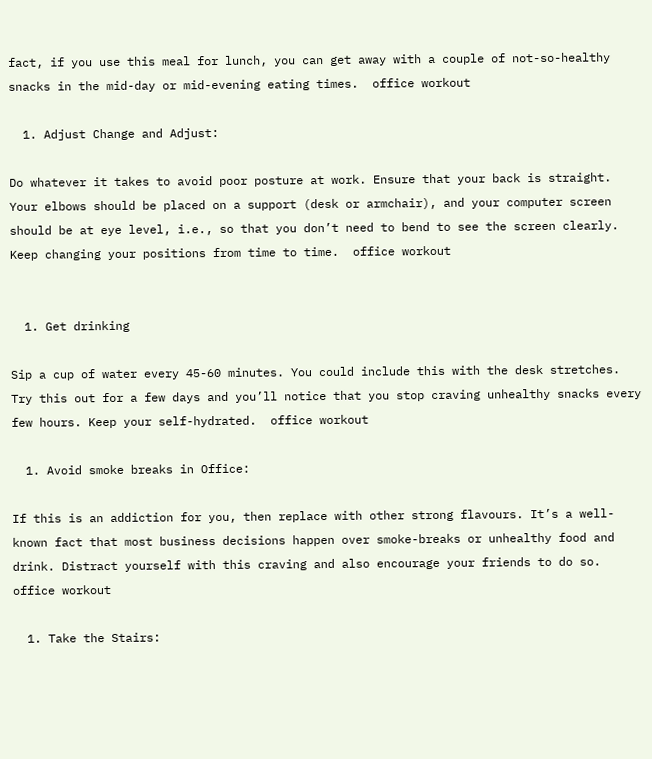fact, if you use this meal for lunch, you can get away with a couple of not-so-healthy snacks in the mid-day or mid-evening eating times.  office workout

  1. Adjust Change and Adjust:

Do whatever it takes to avoid poor posture at work. Ensure that your back is straight. Your elbows should be placed on a support (desk or armchair), and your computer screen should be at eye level, i.e., so that you don’t need to bend to see the screen clearly. Keep changing your positions from time to time.  office workout


  1. Get drinking

Sip a cup of water every 45-60 minutes. You could include this with the desk stretches. Try this out for a few days and you’ll notice that you stop craving unhealthy snacks every few hours. Keep your self-hydrated.  office workout

  1. Avoid smoke breaks in Office:

If this is an addiction for you, then replace with other strong flavours. It’s a well-known fact that most business decisions happen over smoke-breaks or unhealthy food and drink. Distract yourself with this craving and also encourage your friends to do so.  office workout

  1. Take the Stairs: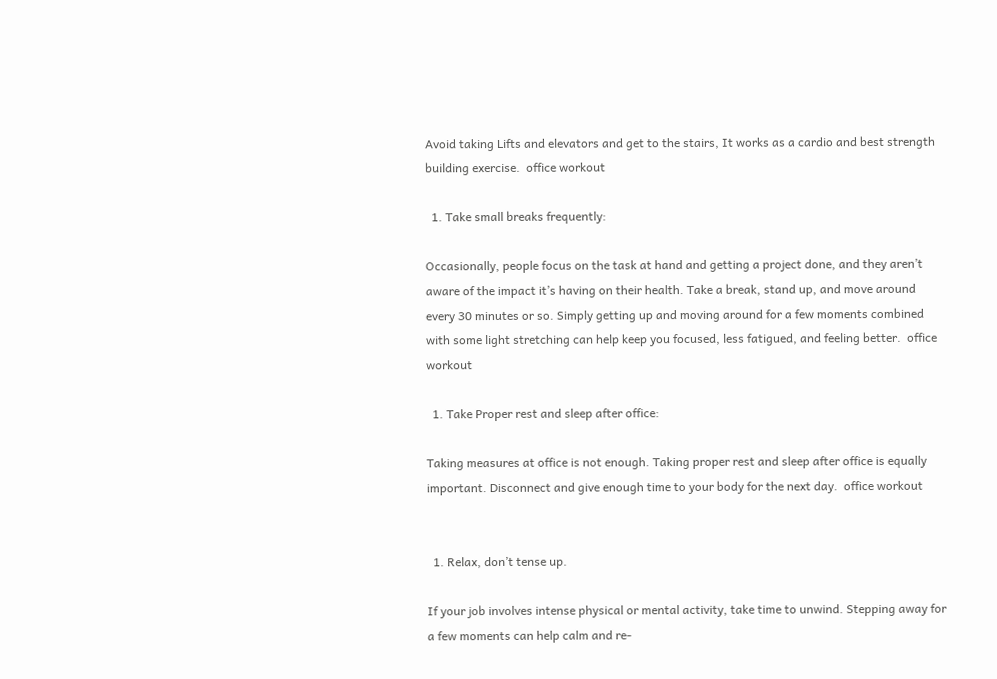Avoid taking Lifts and elevators and get to the stairs, It works as a cardio and best strength building exercise.  office workout

  1. Take small breaks frequently:

Occasionally, people focus on the task at hand and getting a project done, and they aren’t aware of the impact it’s having on their health. Take a break, stand up, and move around every 30 minutes or so. Simply getting up and moving around for a few moments combined with some light stretching can help keep you focused, less fatigued, and feeling better.  office workout

  1. Take Proper rest and sleep after office:

Taking measures at office is not enough. Taking proper rest and sleep after office is equally important. Disconnect and give enough time to your body for the next day.  office workout


  1. Relax, don’t tense up.

If your job involves intense physical or mental activity, take time to unwind. Stepping away for a few moments can help calm and re-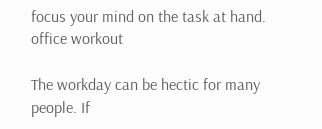focus your mind on the task at hand.  office workout

The workday can be hectic for many people. If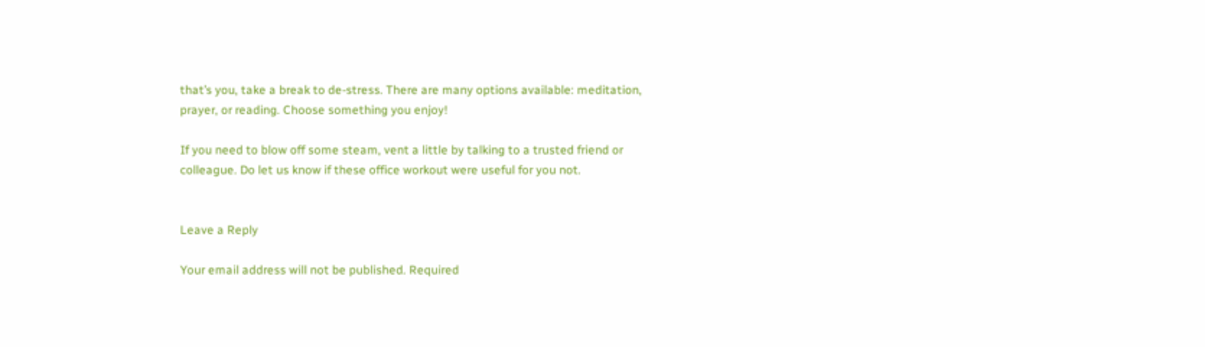that’s you, take a break to de-stress. There are many options available: meditation, prayer, or reading. Choose something you enjoy!

If you need to blow off some steam, vent a little by talking to a trusted friend or colleague. Do let us know if these office workout were useful for you not.


Leave a Reply

Your email address will not be published. Required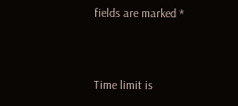fields are marked *


Time limit is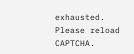exhausted. Please reload CAPTCHA.